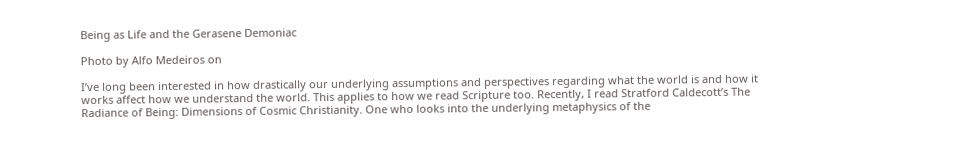Being as Life and the Gerasene Demoniac

Photo by Alfo Medeiros on

I’ve long been interested in how drastically our underlying assumptions and perspectives regarding what the world is and how it works affect how we understand the world. This applies to how we read Scripture too. Recently, I read Stratford Caldecott’s The Radiance of Being: Dimensions of Cosmic Christianity. One who looks into the underlying metaphysics of the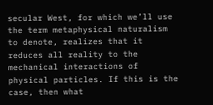secular West, for which we’ll use the term metaphysical naturalism to denote, realizes that it reduces all reality to the mechanical interactions of physical particles. If this is the case, then what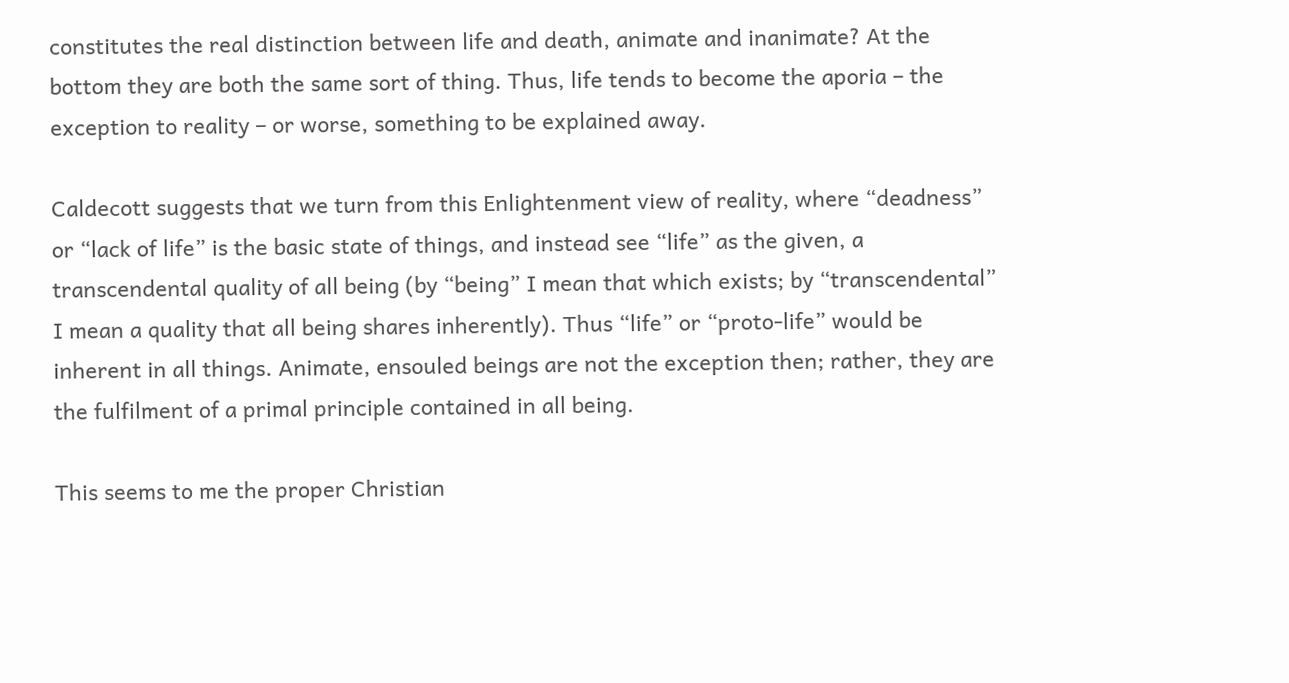constitutes the real distinction between life and death, animate and inanimate? At the bottom they are both the same sort of thing. Thus, life tends to become the aporia – the exception to reality – or worse, something to be explained away.

Caldecott suggests that we turn from this Enlightenment view of reality, where “deadness” or “lack of life” is the basic state of things, and instead see “life” as the given, a transcendental quality of all being (by “being” I mean that which exists; by “transcendental” I mean a quality that all being shares inherently). Thus “life” or “proto-life” would be inherent in all things. Animate, ensouled beings are not the exception then; rather, they are the fulfilment of a primal principle contained in all being.

This seems to me the proper Christian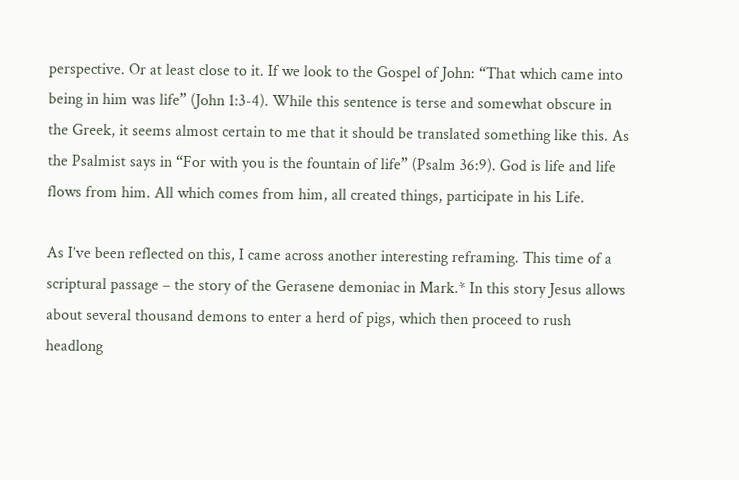perspective. Or at least close to it. If we look to the Gospel of John: “That which came into being in him was life” (John 1:3-4). While this sentence is terse and somewhat obscure in the Greek, it seems almost certain to me that it should be translated something like this. As the Psalmist says in “For with you is the fountain of life” (Psalm 36:9). God is life and life flows from him. All which comes from him, all created things, participate in his Life.

As I’ve been reflected on this, I came across another interesting reframing. This time of a scriptural passage – the story of the Gerasene demoniac in Mark.* In this story Jesus allows about several thousand demons to enter a herd of pigs, which then proceed to rush headlong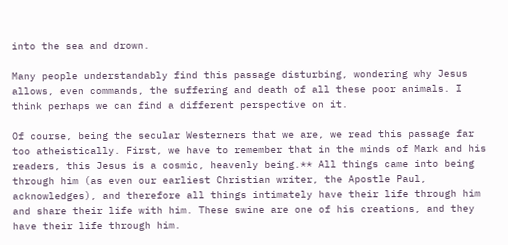into the sea and drown.

Many people understandably find this passage disturbing, wondering why Jesus allows, even commands, the suffering and death of all these poor animals. I think perhaps we can find a different perspective on it.

Of course, being the secular Westerners that we are, we read this passage far too atheistically. First, we have to remember that in the minds of Mark and his readers, this Jesus is a cosmic, heavenly being.** All things came into being through him (as even our earliest Christian writer, the Apostle Paul, acknowledges), and therefore all things intimately have their life through him and share their life with him. These swine are one of his creations, and they have their life through him.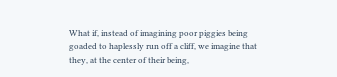What if, instead of imagining poor piggies being goaded to haplessly run off a cliff, we imagine that they, at the center of their being,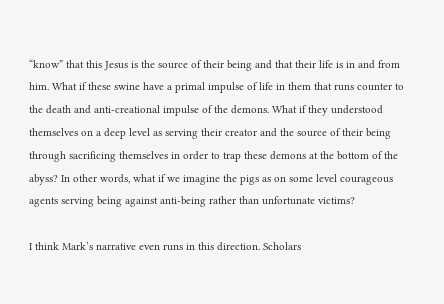“know” that this Jesus is the source of their being and that their life is in and from him. What if these swine have a primal impulse of life in them that runs counter to the death and anti-creational impulse of the demons. What if they understood themselves on a deep level as serving their creator and the source of their being through sacrificing themselves in order to trap these demons at the bottom of the abyss? In other words, what if we imagine the pigs as on some level courageous agents serving being against anti-being rather than unfortunate victims?

I think Mark’s narrative even runs in this direction. Scholars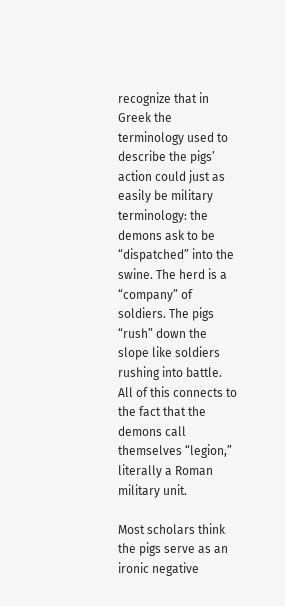recognize that in Greek the terminology used to describe the pigs’ action could just as easily be military terminology: the demons ask to be “dispatched” into the swine. The herd is a “company” of soldiers. The pigs “rush” down the slope like soldiers rushing into battle. All of this connects to the fact that the demons call themselves “legion,” literally a Roman military unit.

Most scholars think the pigs serve as an ironic negative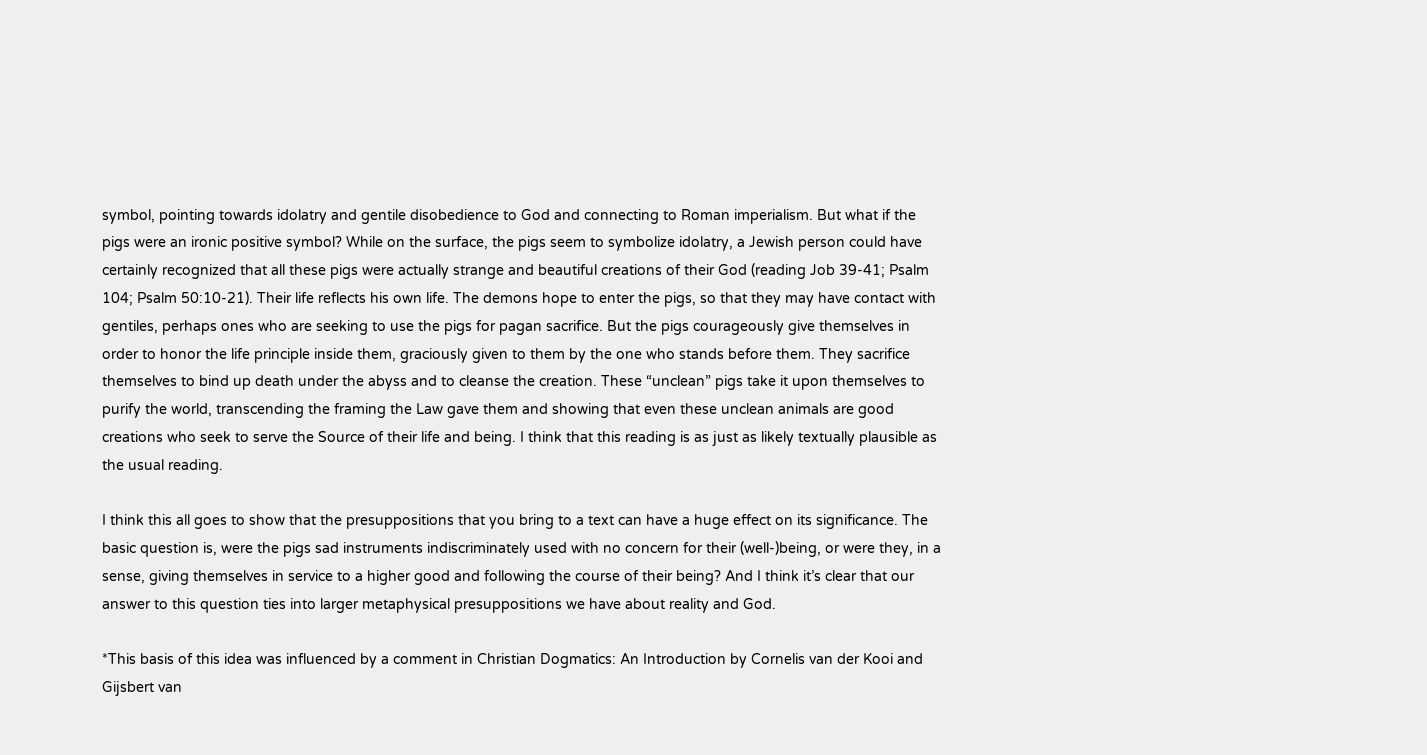symbol, pointing towards idolatry and gentile disobedience to God and connecting to Roman imperialism. But what if the pigs were an ironic positive symbol? While on the surface, the pigs seem to symbolize idolatry, a Jewish person could have certainly recognized that all these pigs were actually strange and beautiful creations of their God (reading Job 39-41; Psalm 104; Psalm 50:10-21). Their life reflects his own life. The demons hope to enter the pigs, so that they may have contact with gentiles, perhaps ones who are seeking to use the pigs for pagan sacrifice. But the pigs courageously give themselves in order to honor the life principle inside them, graciously given to them by the one who stands before them. They sacrifice themselves to bind up death under the abyss and to cleanse the creation. These “unclean” pigs take it upon themselves to purify the world, transcending the framing the Law gave them and showing that even these unclean animals are good creations who seek to serve the Source of their life and being. I think that this reading is as just as likely textually plausible as the usual reading.

I think this all goes to show that the presuppositions that you bring to a text can have a huge effect on its significance. The basic question is, were the pigs sad instruments indiscriminately used with no concern for their (well-)being, or were they, in a sense, giving themselves in service to a higher good and following the course of their being? And I think it’s clear that our answer to this question ties into larger metaphysical presuppositions we have about reality and God.

*This basis of this idea was influenced by a comment in Christian Dogmatics: An Introduction by Cornelis van der Kooi and Gijsbert van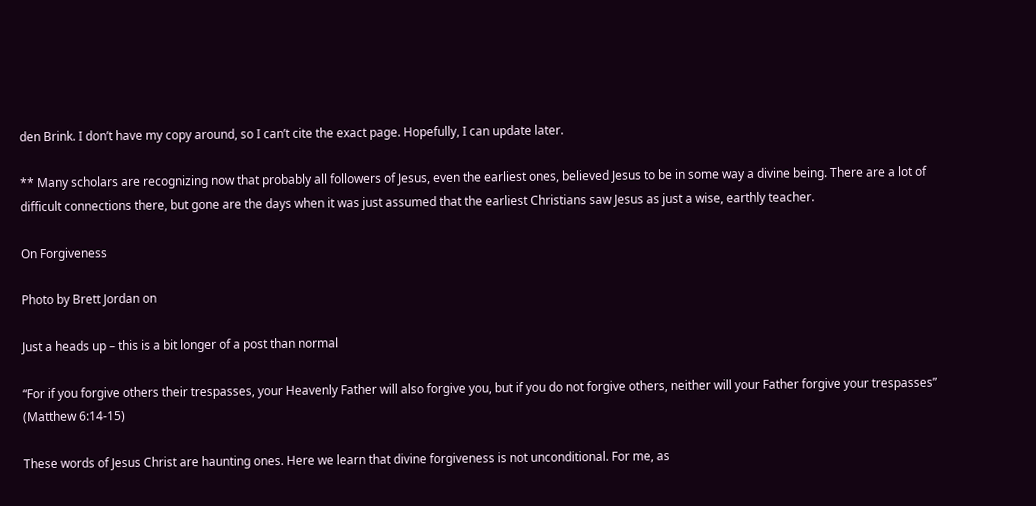den Brink. I don’t have my copy around, so I can’t cite the exact page. Hopefully, I can update later.

** Many scholars are recognizing now that probably all followers of Jesus, even the earliest ones, believed Jesus to be in some way a divine being. There are a lot of difficult connections there, but gone are the days when it was just assumed that the earliest Christians saw Jesus as just a wise, earthly teacher.

On Forgiveness

Photo by Brett Jordan on

Just a heads up – this is a bit longer of a post than normal

“For if you forgive others their trespasses, your Heavenly Father will also forgive you, but if you do not forgive others, neither will your Father forgive your trespasses” (Matthew 6:14-15)

These words of Jesus Christ are haunting ones. Here we learn that divine forgiveness is not unconditional. For me, as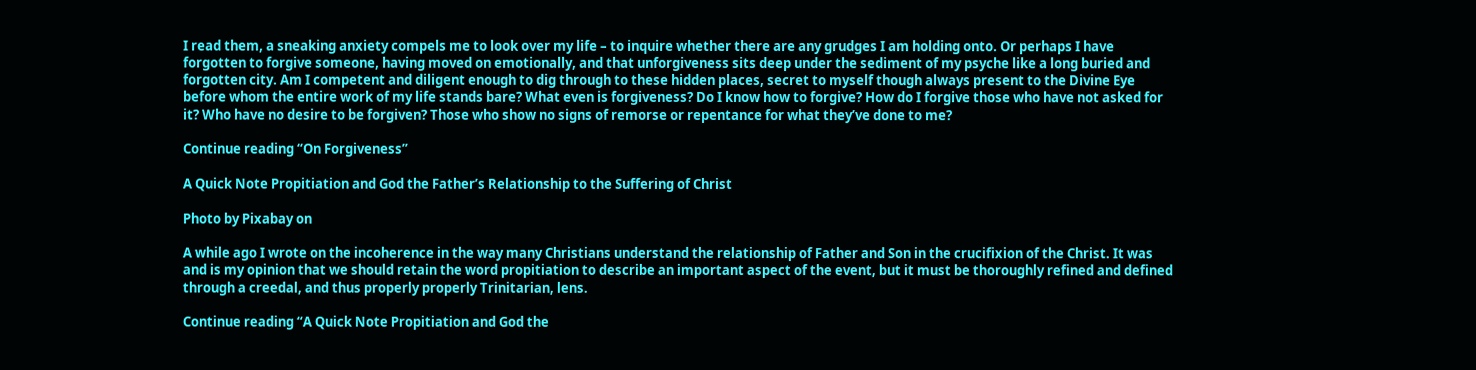I read them, a sneaking anxiety compels me to look over my life – to inquire whether there are any grudges I am holding onto. Or perhaps I have forgotten to forgive someone, having moved on emotionally, and that unforgiveness sits deep under the sediment of my psyche like a long buried and forgotten city. Am I competent and diligent enough to dig through to these hidden places, secret to myself though always present to the Divine Eye before whom the entire work of my life stands bare? What even is forgiveness? Do I know how to forgive? How do I forgive those who have not asked for it? Who have no desire to be forgiven? Those who show no signs of remorse or repentance for what they’ve done to me?

Continue reading “On Forgiveness”

A Quick Note Propitiation and God the Father’s Relationship to the Suffering of Christ

Photo by Pixabay on

A while ago I wrote on the incoherence in the way many Christians understand the relationship of Father and Son in the crucifixion of the Christ. It was and is my opinion that we should retain the word propitiation to describe an important aspect of the event, but it must be thoroughly refined and defined through a creedal, and thus properly properly Trinitarian, lens.

Continue reading “A Quick Note Propitiation and God the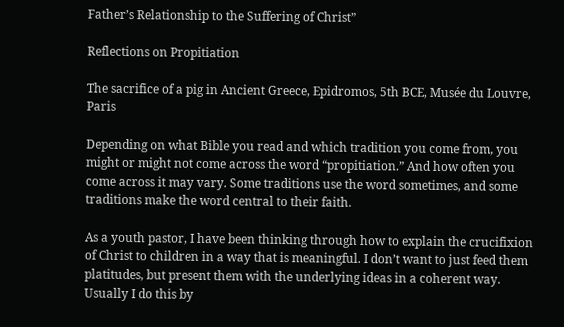Father’s Relationship to the Suffering of Christ”

Reflections on Propitiation

The sacrifice of a pig in Ancient Greece, Epidromos, 5th BCE, Musée du Louvre, Paris

Depending on what Bible you read and which tradition you come from, you might or might not come across the word “propitiation.” And how often you come across it may vary. Some traditions use the word sometimes, and some traditions make the word central to their faith.

As a youth pastor, I have been thinking through how to explain the crucifixion of Christ to children in a way that is meaningful. I don’t want to just feed them platitudes, but present them with the underlying ideas in a coherent way. Usually I do this by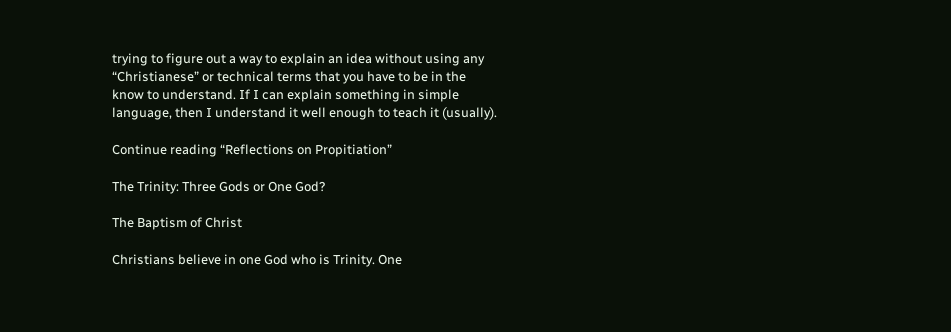trying to figure out a way to explain an idea without using any “Christianese” or technical terms that you have to be in the know to understand. If I can explain something in simple language, then I understand it well enough to teach it (usually).

Continue reading “Reflections on Propitiation”

The Trinity: Three Gods or One God?

The Baptism of Christ

Christians believe in one God who is Trinity. One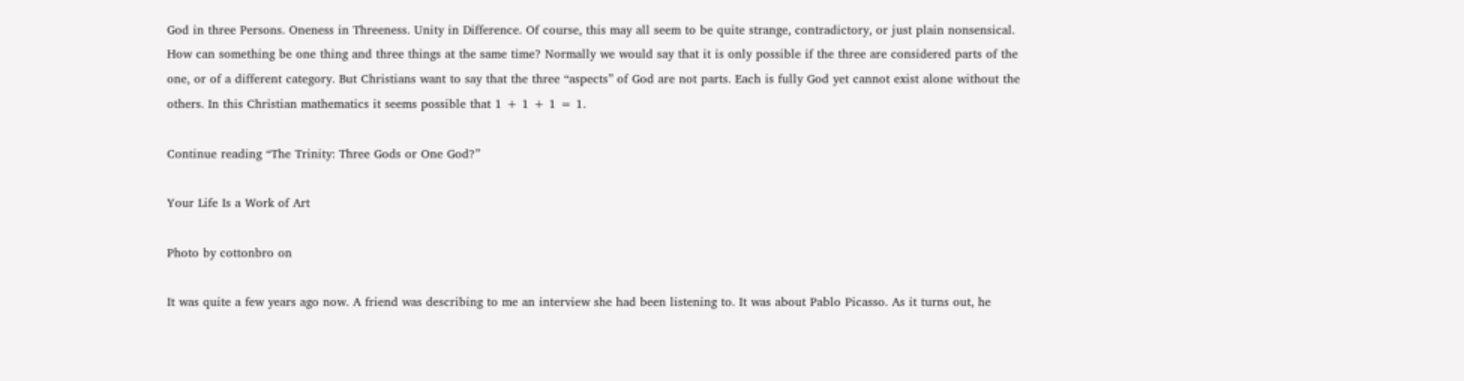God in three Persons. Oneness in Threeness. Unity in Difference. Of course, this may all seem to be quite strange, contradictory, or just plain nonsensical. How can something be one thing and three things at the same time? Normally we would say that it is only possible if the three are considered parts of the one, or of a different category. But Christians want to say that the three “aspects” of God are not parts. Each is fully God yet cannot exist alone without the others. In this Christian mathematics it seems possible that 1 + 1 + 1 = 1.

Continue reading “The Trinity: Three Gods or One God?”

Your Life Is a Work of Art

Photo by cottonbro on

It was quite a few years ago now. A friend was describing to me an interview she had been listening to. It was about Pablo Picasso. As it turns out, he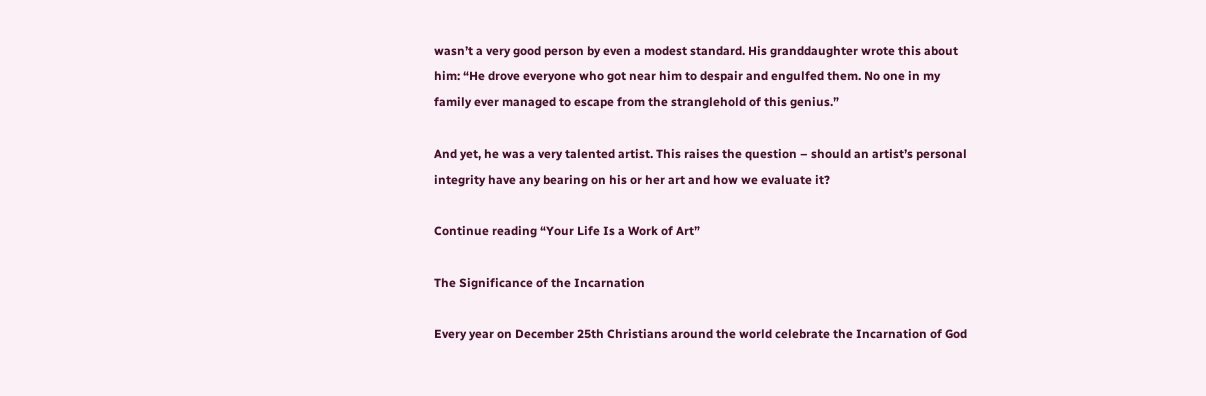wasn’t a very good person by even a modest standard. His granddaughter wrote this about him: “He drove everyone who got near him to despair and engulfed them. No one in my family ever managed to escape from the stranglehold of this genius.”

And yet, he was a very talented artist. This raises the question – should an artist’s personal integrity have any bearing on his or her art and how we evaluate it?

Continue reading “Your Life Is a Work of Art”

The Significance of the Incarnation

Every year on December 25th Christians around the world celebrate the Incarnation of God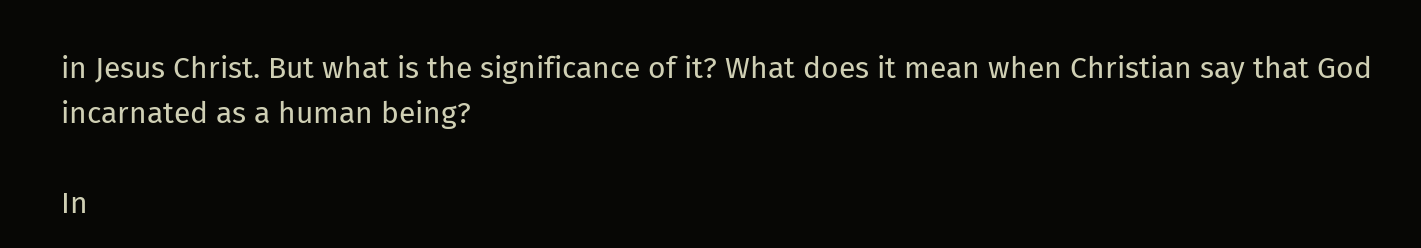in Jesus Christ. But what is the significance of it? What does it mean when Christian say that God incarnated as a human being?

In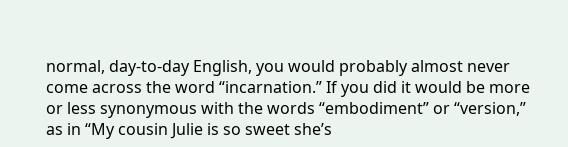normal, day-to-day English, you would probably almost never come across the word “incarnation.” If you did it would be more or less synonymous with the words “embodiment” or “version,” as in “My cousin Julie is so sweet she’s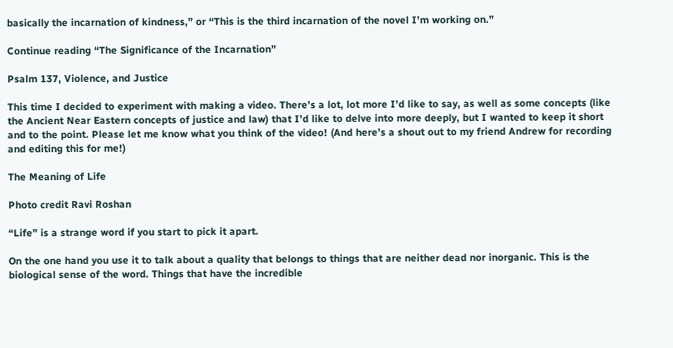basically the incarnation of kindness,” or “This is the third incarnation of the novel I’m working on.”

Continue reading “The Significance of the Incarnation”

Psalm 137, Violence, and Justice

This time I decided to experiment with making a video. There’s a lot, lot more I’d like to say, as well as some concepts (like the Ancient Near Eastern concepts of justice and law) that I’d like to delve into more deeply, but I wanted to keep it short and to the point. Please let me know what you think of the video! (And here’s a shout out to my friend Andrew for recording and editing this for me!)

The Meaning of Life

Photo credit Ravi Roshan

“Life” is a strange word if you start to pick it apart.

On the one hand you use it to talk about a quality that belongs to things that are neither dead nor inorganic. This is the biological sense of the word. Things that have the incredible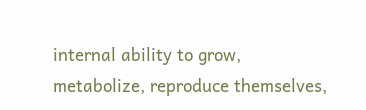internal ability to grow, metabolize, reproduce themselves,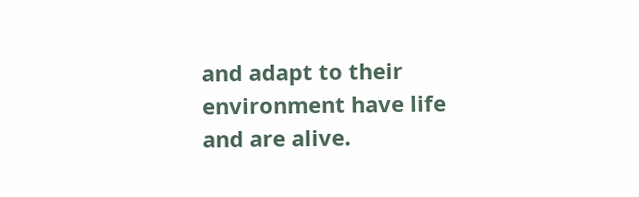and adapt to their environment have life and are alive.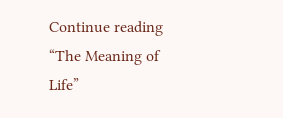Continue reading “The Meaning of Life”